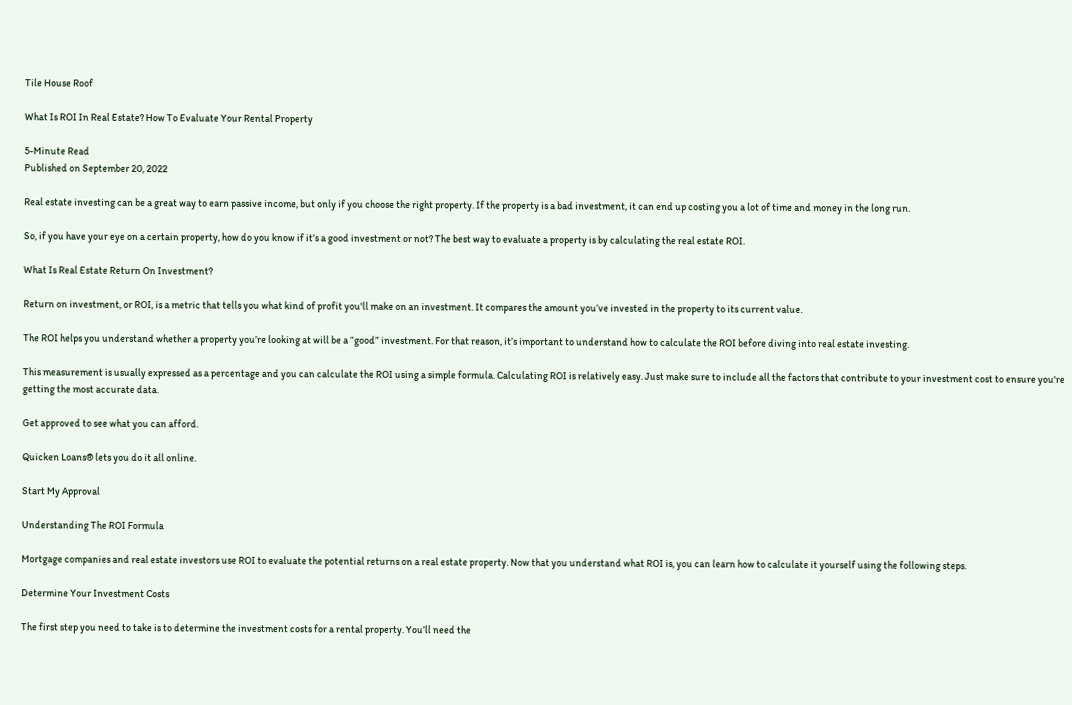Tile House Roof

What Is ROI In Real Estate? How To Evaluate Your Rental Property

5-Minute Read
Published on September 20, 2022

Real estate investing can be a great way to earn passive income, but only if you choose the right property. If the property is a bad investment, it can end up costing you a lot of time and money in the long run.

So, if you have your eye on a certain property, how do you know if it’s a good investment or not? The best way to evaluate a property is by calculating the real estate ROI.

What Is Real Estate Return On Investment?

Return on investment, or ROI, is a metric that tells you what kind of profit you'll make on an investment. It compares the amount you’ve invested in the property to its current value.

The ROI helps you understand whether a property you’re looking at will be a “good” investment. For that reason, it’s important to understand how to calculate the ROI before diving into real estate investing.

This measurement is usually expressed as a percentage and you can calculate the ROI using a simple formula. Calculating ROI is relatively easy. Just make sure to include all the factors that contribute to your investment cost to ensure you're getting the most accurate data.

Get approved to see what you can afford.

Quicken Loans® lets you do it all online.

Start My Approval

Understanding The ROI Formula

Mortgage companies and real estate investors use ROI to evaluate the potential returns on a real estate property. Now that you understand what ROI is, you can learn how to calculate it yourself using the following steps.

Determine Your Investment Costs

The first step you need to take is to determine the investment costs for a rental property. You’ll need the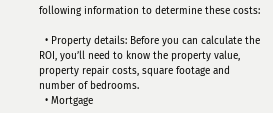following information to determine these costs:

  • Property details: Before you can calculate the ROI, you’ll need to know the property value, property repair costs, square footage and number of bedrooms.
  • Mortgage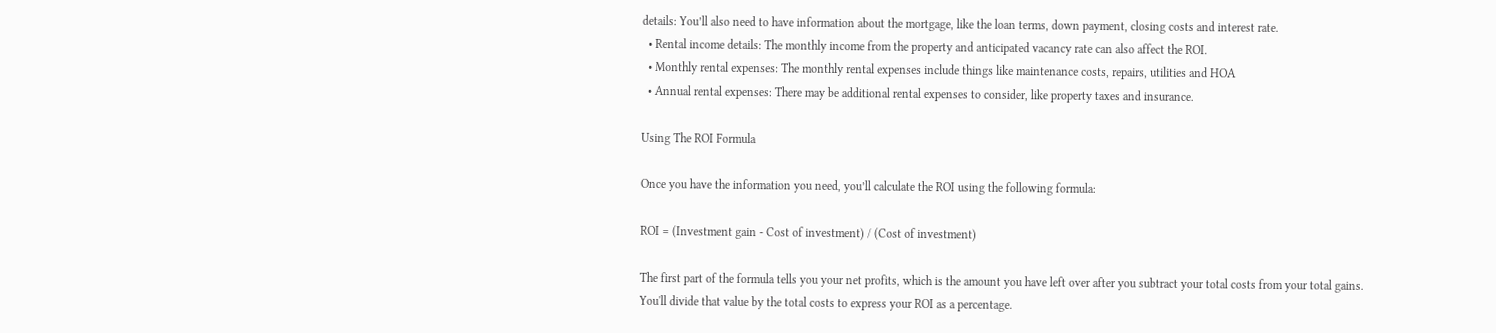details: You’ll also need to have information about the mortgage, like the loan terms, down payment, closing costs and interest rate.
  • Rental income details: The monthly income from the property and anticipated vacancy rate can also affect the ROI.
  • Monthly rental expenses: The monthly rental expenses include things like maintenance costs, repairs, utilities and HOA
  • Annual rental expenses: There may be additional rental expenses to consider, like property taxes and insurance.

Using The ROI Formula

Once you have the information you need, you’ll calculate the ROI using the following formula:

ROI = (Investment gain - Cost of investment) / (Cost of investment)

The first part of the formula tells you your net profits, which is the amount you have left over after you subtract your total costs from your total gains. You'll divide that value by the total costs to express your ROI as a percentage.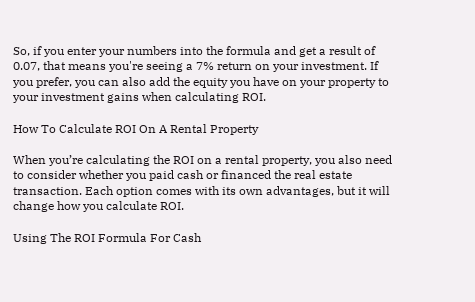So, if you enter your numbers into the formula and get a result of 0.07, that means you're seeing a 7% return on your investment. If you prefer, you can also add the equity you have on your property to your investment gains when calculating ROI.

How To Calculate ROI On A Rental Property

When you’re calculating the ROI on a rental property, you also need to consider whether you paid cash or financed the real estate transaction. Each option comes with its own advantages, but it will change how you calculate ROI.

Using The ROI Formula For Cash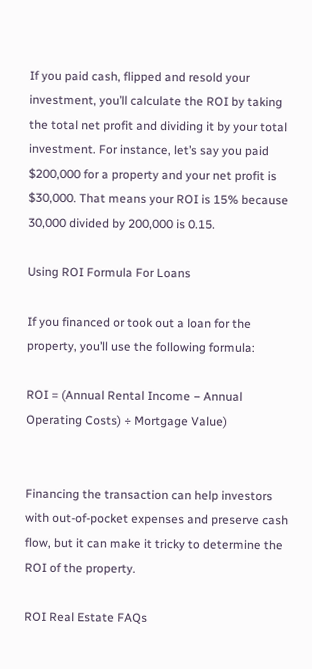If you paid cash, flipped and resold your investment, you’ll calculate the ROI by taking the total net profit and dividing it by your total investment. For instance, let’s say you paid $200,000 for a property and your net profit is $30,000. That means your ROI is 15% because 30,000 divided by 200,000 is 0.15.

Using ROI Formula For Loans

If you financed or took out a loan for the property, you’ll use the following formula:

ROI = (Annual Rental Income − Annual Operating Costs) ÷ Mortgage Value)


Financing the transaction can help investors with out-of-pocket expenses and preserve cash flow, but it can make it tricky to determine the ROI of the property.

ROI Real Estate FAQs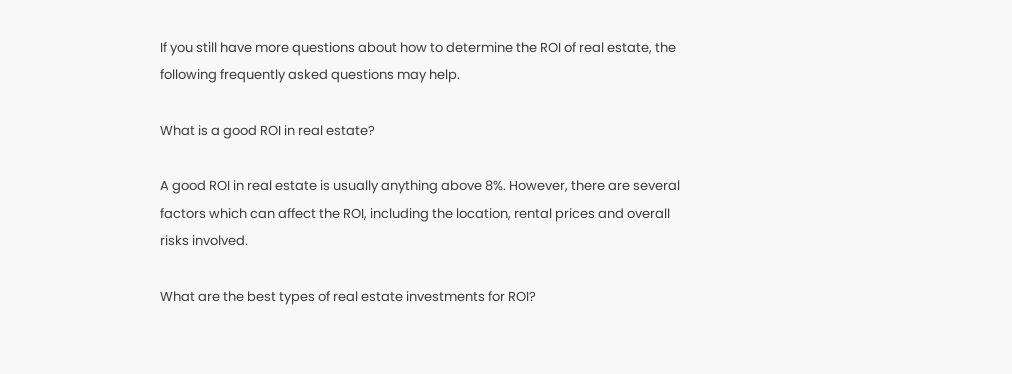If you still have more questions about how to determine the ROI of real estate, the following frequently asked questions may help.

What is a good ROI in real estate?

A good ROI in real estate is usually anything above 8%. However, there are several factors which can affect the ROI, including the location, rental prices and overall risks involved.

What are the best types of real estate investments for ROI?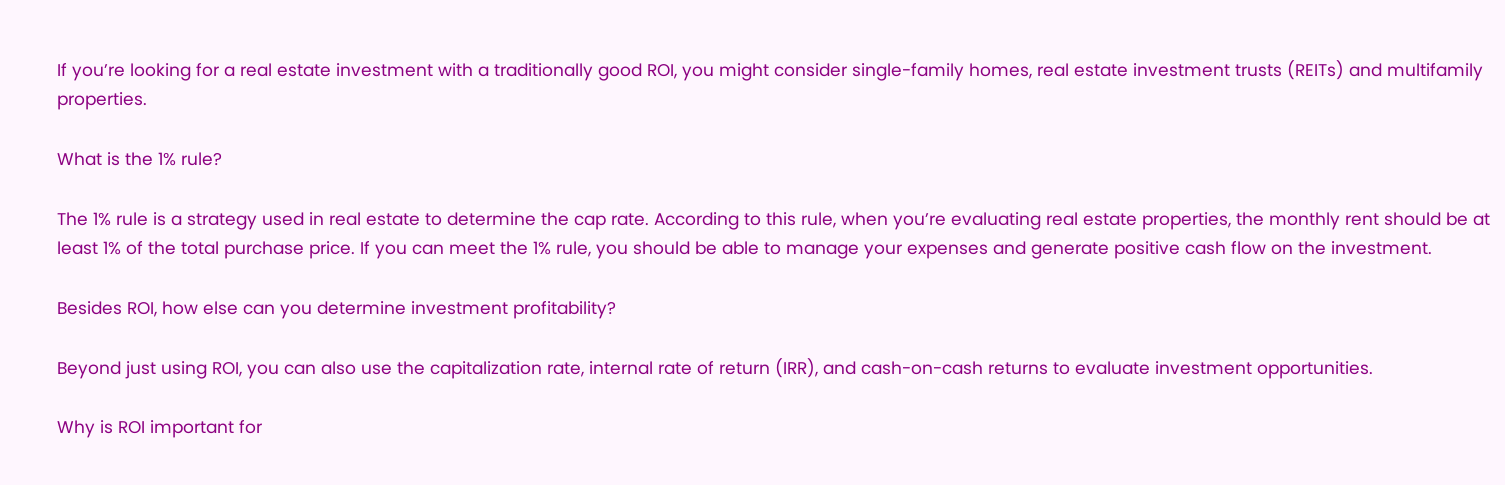If you’re looking for a real estate investment with a traditionally good ROI, you might consider single-family homes, real estate investment trusts (REITs) and multifamily properties.

What is the 1% rule?

The 1% rule is a strategy used in real estate to determine the cap rate. According to this rule, when you’re evaluating real estate properties, the monthly rent should be at least 1% of the total purchase price. If you can meet the 1% rule, you should be able to manage your expenses and generate positive cash flow on the investment.

Besides ROI, how else can you determine investment profitability?

Beyond just using ROI, you can also use the capitalization rate, internal rate of return (IRR), and cash-on-cash returns to evaluate investment opportunities.

Why is ROI important for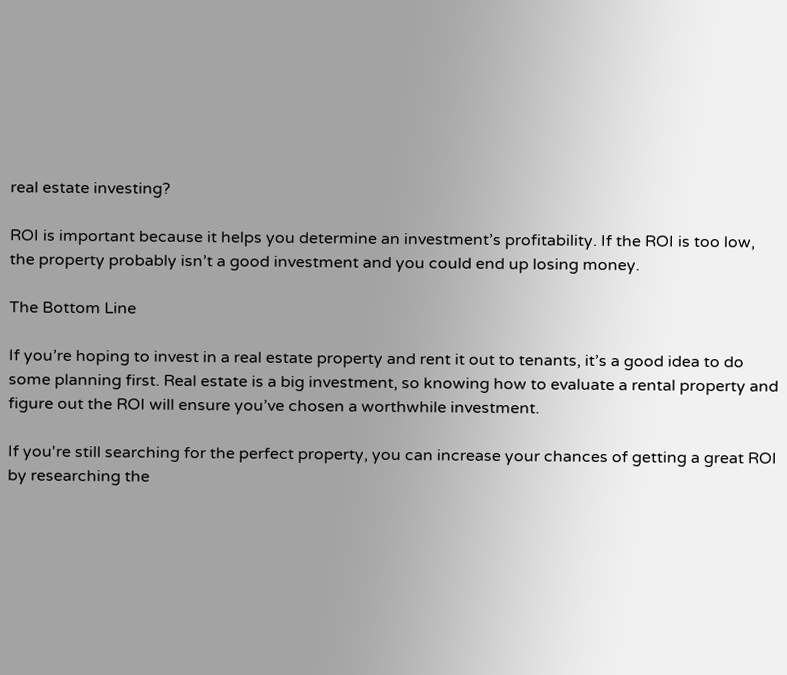real estate investing?

ROI is important because it helps you determine an investment’s profitability. If the ROI is too low, the property probably isn’t a good investment and you could end up losing money.

The Bottom Line

If you’re hoping to invest in a real estate property and rent it out to tenants, it’s a good idea to do some planning first. Real estate is a big investment, so knowing how to evaluate a rental property and figure out the ROI will ensure you’ve chosen a worthwhile investment.

If you're still searching for the perfect property, you can increase your chances of getting a great ROI by researching the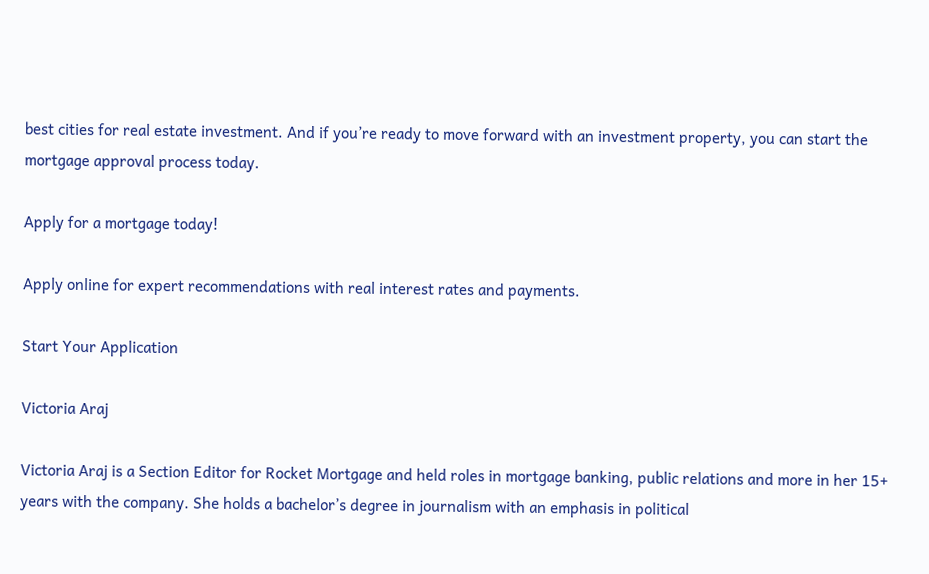best cities for real estate investment. And if you’re ready to move forward with an investment property, you can start the mortgage approval process today.

Apply for a mortgage today!

Apply online for expert recommendations with real interest rates and payments.

Start Your Application

Victoria Araj

Victoria Araj is a Section Editor for Rocket Mortgage and held roles in mortgage banking, public relations and more in her 15+ years with the company. She holds a bachelor’s degree in journalism with an emphasis in political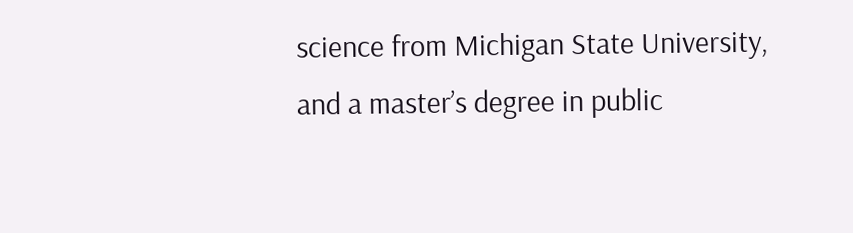science from Michigan State University, and a master’s degree in public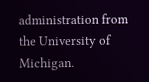administration from the University of Michigan.